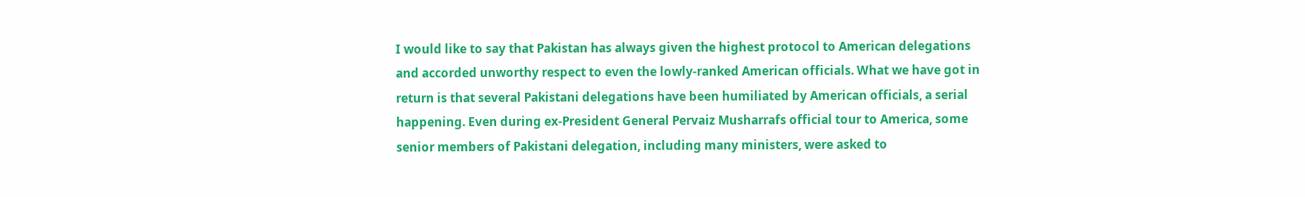I would like to say that Pakistan has always given the highest protocol to American delegations and accorded unworthy respect to even the lowly-ranked American officials. What we have got in return is that several Pakistani delegations have been humiliated by American officials, a serial happening. Even during ex-President General Pervaiz Musharrafs official tour to America, some senior members of Pakistani delegation, including many ministers, were asked to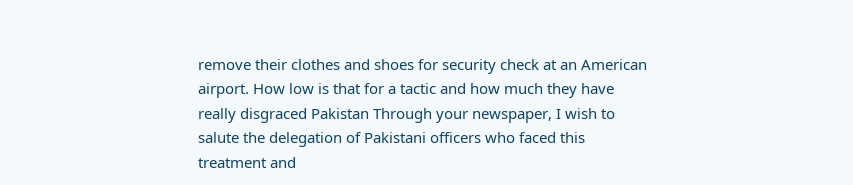remove their clothes and shoes for security check at an American airport. How low is that for a tactic and how much they have really disgraced Pakistan Through your newspaper, I wish to salute the delegation of Pakistani officers who faced this treatment and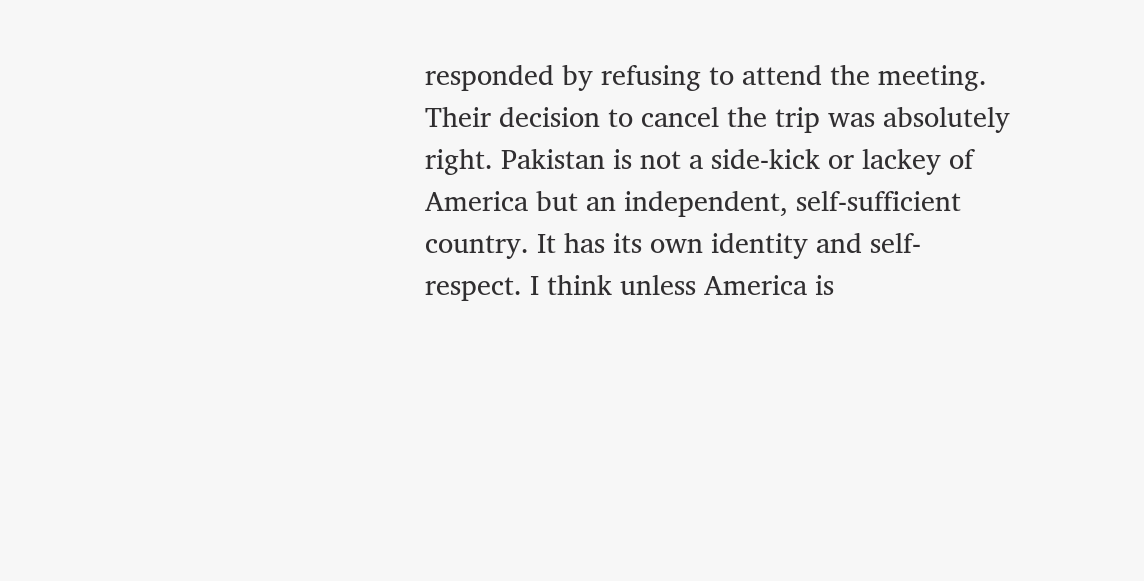responded by refusing to attend the meeting. Their decision to cancel the trip was absolutely right. Pakistan is not a side-kick or lackey of America but an independent, self-sufficient country. It has its own identity and self-respect. I think unless America is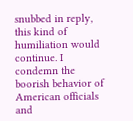snubbed in reply, this kind of humiliation would continue. I condemn the boorish behavior of American officials and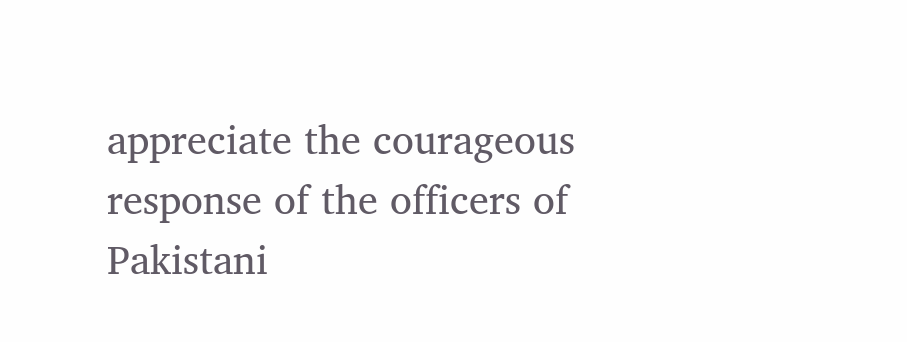appreciate the courageous response of the officers of Pakistani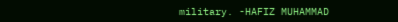military. -HAFIZ MUHAMMAD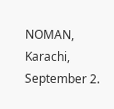NOMAN, Karachi, September 2.